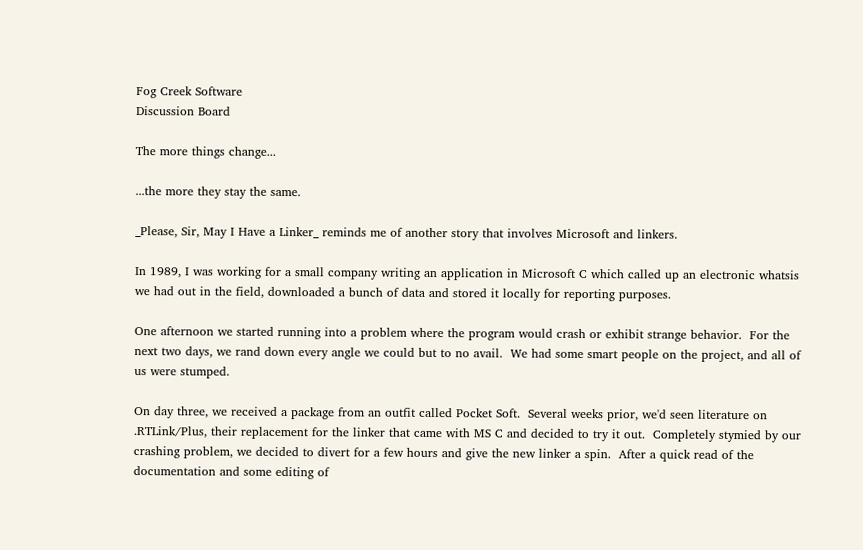Fog Creek Software
Discussion Board

The more things change...

...the more they stay the same.

_Please, Sir, May I Have a Linker_ reminds me of another story that involves Microsoft and linkers.

In 1989, I was working for a small company writing an application in Microsoft C which called up an electronic whatsis we had out in the field, downloaded a bunch of data and stored it locally for reporting purposes.

One afternoon we started running into a problem where the program would crash or exhibit strange behavior.  For the next two days, we rand down every angle we could but to no avail.  We had some smart people on the project, and all of us were stumped.

On day three, we received a package from an outfit called Pocket Soft.  Several weeks prior, we'd seen literature on .RTLink/Plus, their replacement for the linker that came with MS C and decided to try it out.  Completely stymied by our crashing problem, we decided to divert for a few hours and give the new linker a spin.  After a quick read of the documentation and some editing of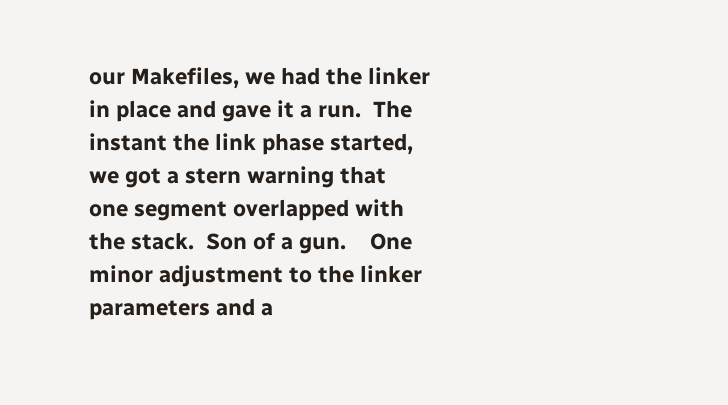our Makefiles, we had the linker in place and gave it a run.  The instant the link phase started, we got a stern warning that one segment overlapped with the stack.  Son of a gun.    One minor adjustment to the linker parameters and a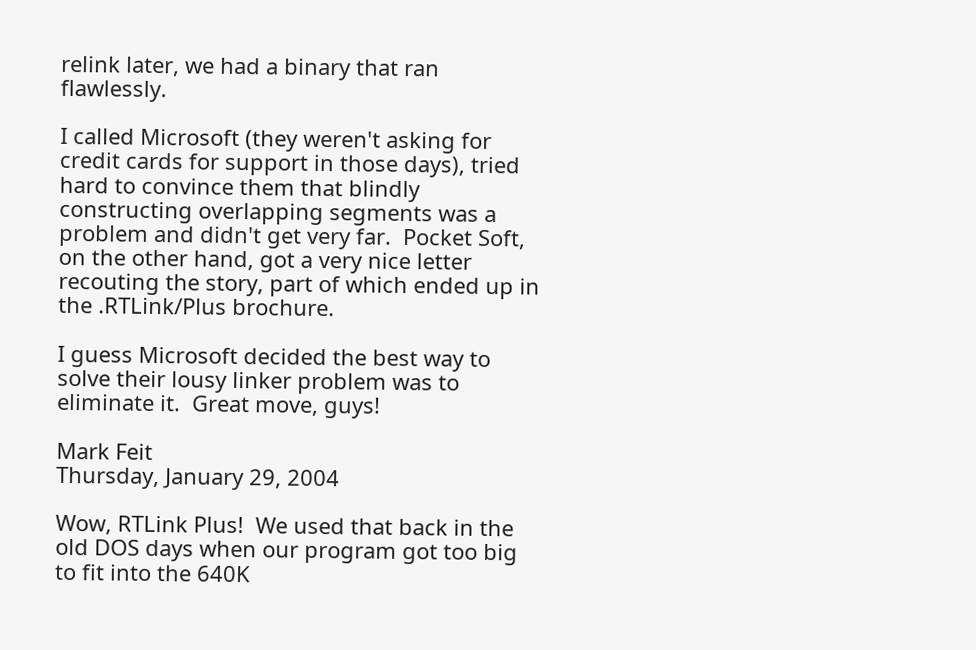relink later, we had a binary that ran flawlessly.

I called Microsoft (they weren't asking for credit cards for support in those days), tried hard to convince them that blindly constructing overlapping segments was a problem and didn't get very far.  Pocket Soft, on the other hand, got a very nice letter recouting the story, part of which ended up in the .RTLink/Plus brochure.

I guess Microsoft decided the best way to solve their lousy linker problem was to eliminate it.  Great move, guys!

Mark Feit
Thursday, January 29, 2004

Wow, RTLink Plus!  We used that back in the old DOS days when our program got too big to fit into the 640K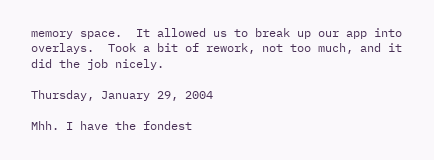memory space.  It allowed us to break up our app into overlays.  Took a bit of rework, not too much, and it did the job nicely.

Thursday, January 29, 2004

Mhh. I have the fondest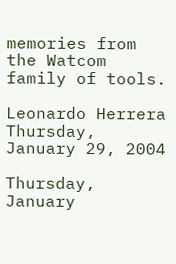memories from the Watcom family of tools.

Leonardo Herrera
Thursday, January 29, 2004

Thursday, January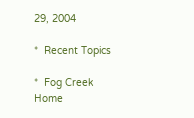29, 2004

*  Recent Topics

*  Fog Creek Home